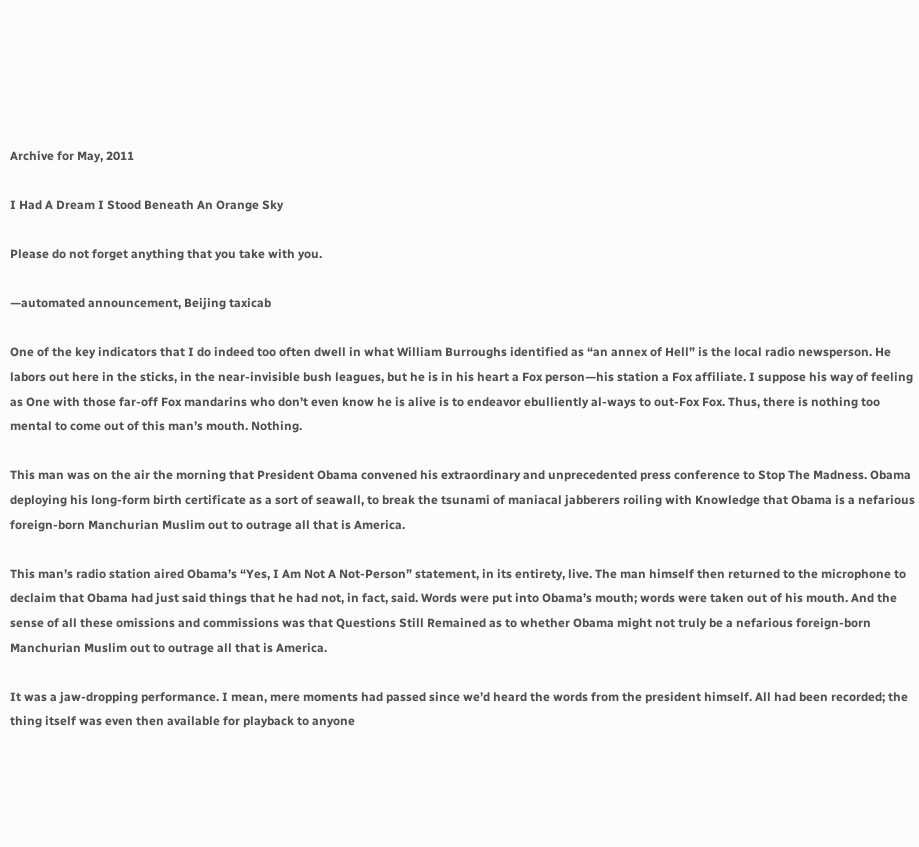Archive for May, 2011

I Had A Dream I Stood Beneath An Orange Sky

Please do not forget anything that you take with you.

—automated announcement, Beijing taxicab

One of the key indicators that I do indeed too often dwell in what William Burroughs identified as “an annex of Hell” is the local radio newsperson. He labors out here in the sticks, in the near-invisible bush leagues, but he is in his heart a Fox person—his station a Fox affiliate. I suppose his way of feeling as One with those far-off Fox mandarins who don’t even know he is alive is to endeavor ebulliently al-ways to out-Fox Fox. Thus, there is nothing too mental to come out of this man’s mouth. Nothing.

This man was on the air the morning that President Obama convened his extraordinary and unprecedented press conference to Stop The Madness. Obama deploying his long-form birth certificate as a sort of seawall, to break the tsunami of maniacal jabberers roiling with Knowledge that Obama is a nefarious foreign-born Manchurian Muslim out to outrage all that is America.

This man’s radio station aired Obama’s “Yes, I Am Not A Not-Person” statement, in its entirety, live. The man himself then returned to the microphone to declaim that Obama had just said things that he had not, in fact, said. Words were put into Obama’s mouth; words were taken out of his mouth. And the sense of all these omissions and commissions was that Questions Still Remained as to whether Obama might not truly be a nefarious foreign-born Manchurian Muslim out to outrage all that is America.

It was a jaw-dropping performance. I mean, mere moments had passed since we’d heard the words from the president himself. All had been recorded; the thing itself was even then available for playback to anyone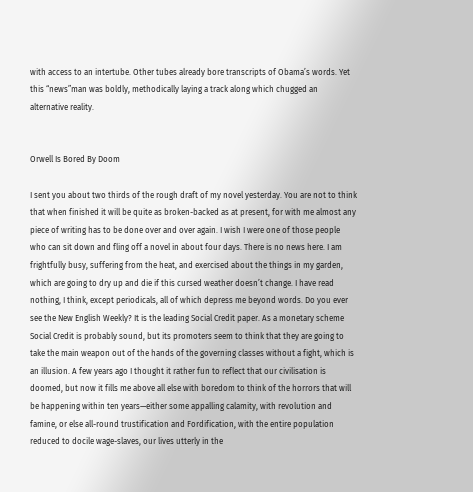with access to an intertube. Other tubes already bore transcripts of Obama’s words. Yet this “news”man was boldly, methodically laying a track along which chugged an alternative reality.


Orwell Is Bored By Doom

I sent you about two thirds of the rough draft of my novel yesterday. You are not to think that when finished it will be quite as broken-backed as at present, for with me almost any piece of writing has to be done over and over again. I wish I were one of those people who can sit down and fling off a novel in about four days. There is no news here. I am frightfully busy, suffering from the heat, and exercised about the things in my garden, which are going to dry up and die if this cursed weather doesn’t change. I have read nothing, I think, except periodicals, all of which depress me beyond words. Do you ever see the New English Weekly? It is the leading Social Credit paper. As a monetary scheme Social Credit is probably sound, but its promoters seem to think that they are going to take the main weapon out of the hands of the governing classes without a fight, which is an illusion. A few years ago I thought it rather fun to reflect that our civilisation is doomed, but now it fills me above all else with boredom to think of the horrors that will be happening within ten years—either some appalling calamity, with revolution and famine, or else all-round trustification and Fordification, with the entire population reduced to docile wage-slaves, our lives utterly in the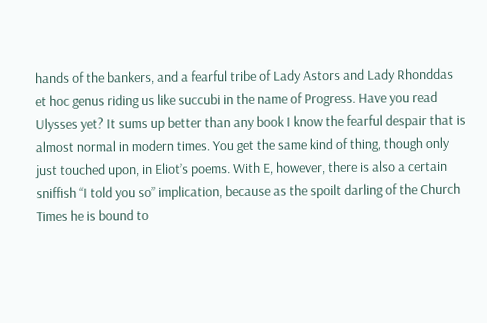hands of the bankers, and a fearful tribe of Lady Astors and Lady Rhonddas et hoc genus riding us like succubi in the name of Progress. Have you read Ulysses yet? It sums up better than any book I know the fearful despair that is almost normal in modern times. You get the same kind of thing, though only just touched upon, in Eliot’s poems. With E, however, there is also a certain sniffish “I told you so” implication, because as the spoilt darling of the Church Times he is bound to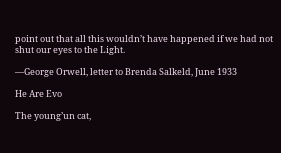point out that all this wouldn’t have happened if we had not shut our eyes to the Light.

—George Orwell, letter to Brenda Salkeld, June 1933

He Are Evo

The young’un cat,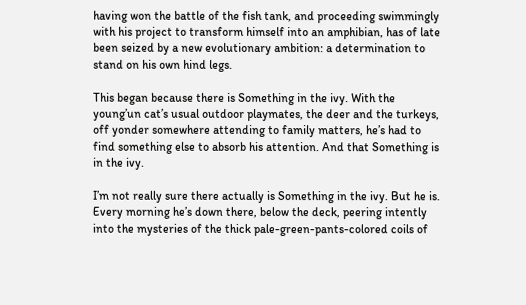having won the battle of the fish tank, and proceeding swimmingly with his project to transform himself into an amphibian, has of late been seized by a new evolutionary ambition: a determination to stand on his own hind legs.

This began because there is Something in the ivy. With the young’un cat’s usual outdoor playmates, the deer and the turkeys, off yonder somewhere attending to family matters, he’s had to find something else to absorb his attention. And that Something is in the ivy.

I’m not really sure there actually is Something in the ivy. But he is. Every morning he’s down there, below the deck, peering intently into the mysteries of the thick pale-green-pants-colored coils of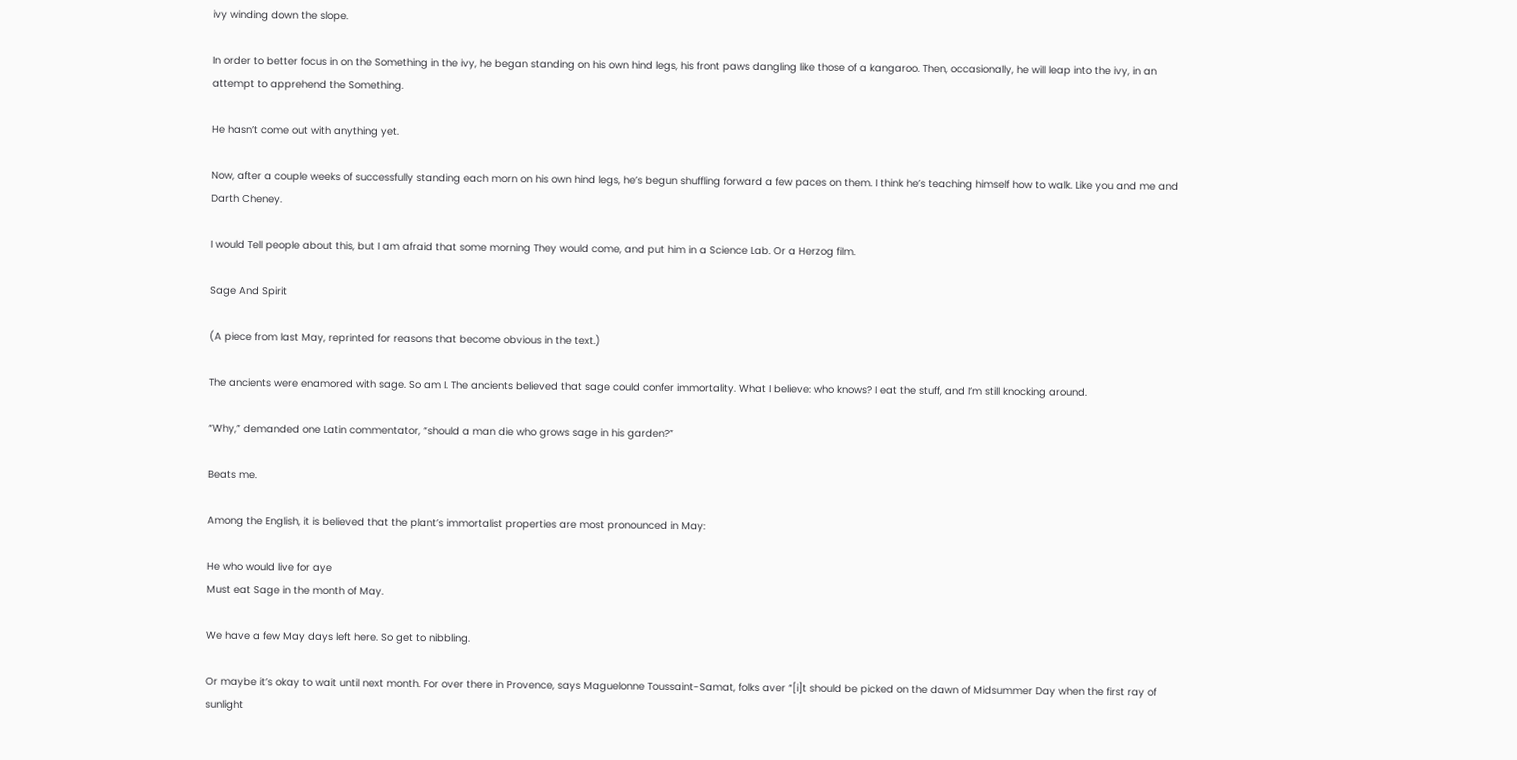ivy winding down the slope.

In order to better focus in on the Something in the ivy, he began standing on his own hind legs, his front paws dangling like those of a kangaroo. Then, occasionally, he will leap into the ivy, in an attempt to apprehend the Something.

He hasn’t come out with anything yet.

Now, after a couple weeks of successfully standing each morn on his own hind legs, he’s begun shuffling forward a few paces on them. I think he’s teaching himself how to walk. Like you and me and Darth Cheney.

I would Tell people about this, but I am afraid that some morning They would come, and put him in a Science Lab. Or a Herzog film.

Sage And Spirit

(A piece from last May, reprinted for reasons that become obvious in the text.)

The ancients were enamored with sage. So am I. The ancients believed that sage could confer immortality. What I believe: who knows? I eat the stuff, and I’m still knocking around.

“Why,” demanded one Latin commentator, “should a man die who grows sage in his garden?”

Beats me.

Among the English, it is believed that the plant’s immortalist properties are most pronounced in May:

He who would live for aye
Must eat Sage in the month of May.

We have a few May days left here. So get to nibbling.

Or maybe it’s okay to wait until next month. For over there in Provence, says Maguelonne Toussaint-Samat, folks aver “[i]t should be picked on the dawn of Midsummer Day when the first ray of sunlight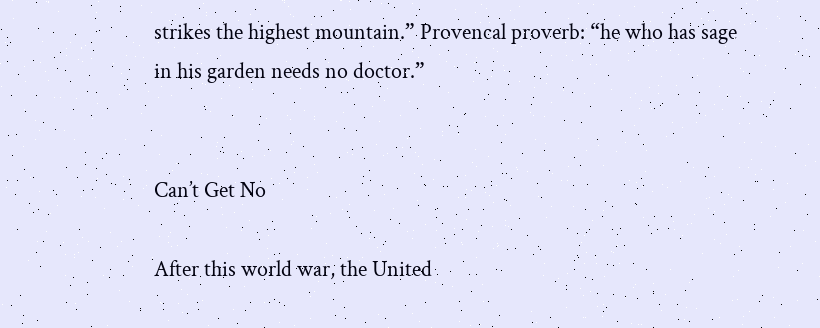strikes the highest mountain.” Provencal proverb: “he who has sage in his garden needs no doctor.”


Can’t Get No

After this world war, the United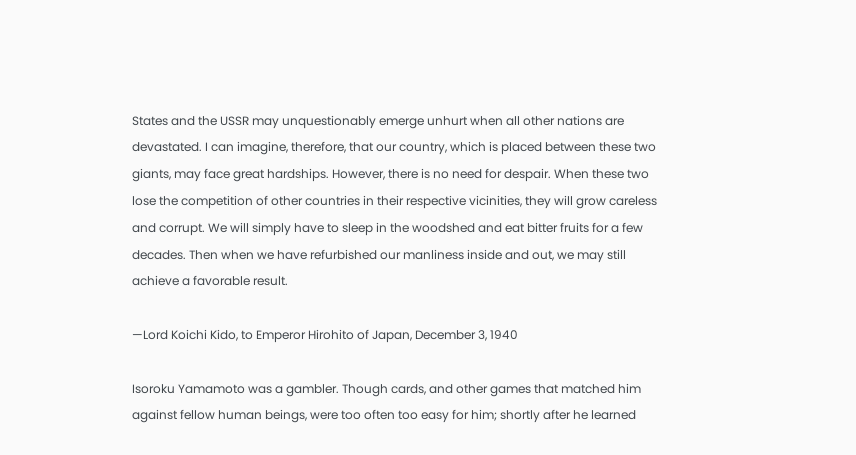States and the USSR may unquestionably emerge unhurt when all other nations are devastated. I can imagine, therefore, that our country, which is placed between these two giants, may face great hardships. However, there is no need for despair. When these two lose the competition of other countries in their respective vicinities, they will grow careless and corrupt. We will simply have to sleep in the woodshed and eat bitter fruits for a few decades. Then when we have refurbished our manliness inside and out, we may still achieve a favorable result.

—Lord Koichi Kido, to Emperor Hirohito of Japan, December 3, 1940

Isoroku Yamamoto was a gambler. Though cards, and other games that matched him against fellow human beings, were too often too easy for him; shortly after he learned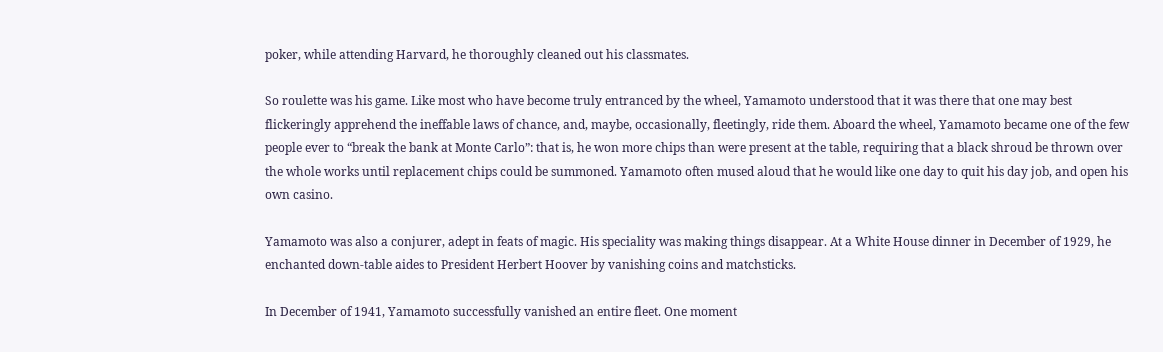poker, while attending Harvard, he thoroughly cleaned out his classmates.

So roulette was his game. Like most who have become truly entranced by the wheel, Yamamoto understood that it was there that one may best flickeringly apprehend the ineffable laws of chance, and, maybe, occasionally, fleetingly, ride them. Aboard the wheel, Yamamoto became one of the few people ever to “break the bank at Monte Carlo”: that is, he won more chips than were present at the table, requiring that a black shroud be thrown over the whole works until replacement chips could be summoned. Yamamoto often mused aloud that he would like one day to quit his day job, and open his own casino.

Yamamoto was also a conjurer, adept in feats of magic. His speciality was making things disappear. At a White House dinner in December of 1929, he enchanted down-table aides to President Herbert Hoover by vanishing coins and matchsticks.

In December of 1941, Yamamoto successfully vanished an entire fleet. One moment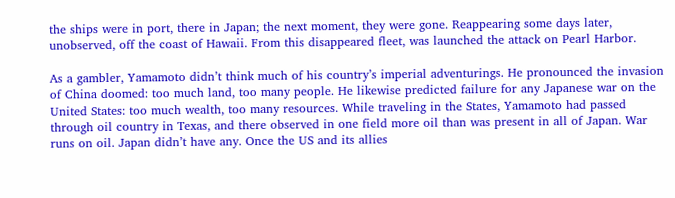the ships were in port, there in Japan; the next moment, they were gone. Reappearing some days later, unobserved, off the coast of Hawaii. From this disappeared fleet, was launched the attack on Pearl Harbor.

As a gambler, Yamamoto didn’t think much of his country’s imperial adventurings. He pronounced the invasion of China doomed: too much land, too many people. He likewise predicted failure for any Japanese war on the United States: too much wealth, too many resources. While traveling in the States, Yamamoto had passed through oil country in Texas, and there observed in one field more oil than was present in all of Japan. War runs on oil. Japan didn’t have any. Once the US and its allies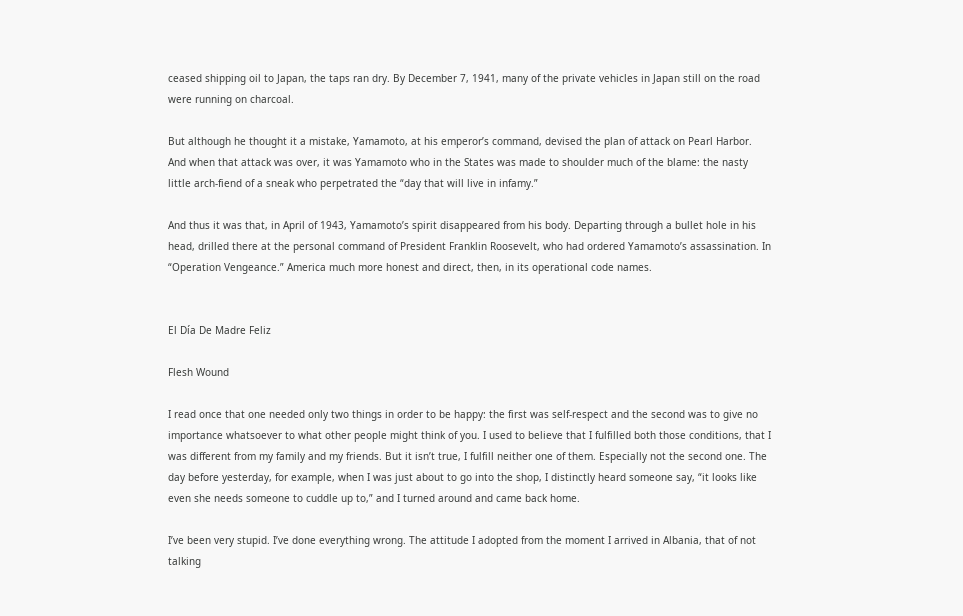ceased shipping oil to Japan, the taps ran dry. By December 7, 1941, many of the private vehicles in Japan still on the road were running on charcoal.

But although he thought it a mistake, Yamamoto, at his emperor’s command, devised the plan of attack on Pearl Harbor. And when that attack was over, it was Yamamoto who in the States was made to shoulder much of the blame: the nasty little arch-fiend of a sneak who perpetrated the “day that will live in infamy.”

And thus it was that, in April of 1943, Yamamoto’s spirit disappeared from his body. Departing through a bullet hole in his head, drilled there at the personal command of President Franklin Roosevelt, who had ordered Yamamoto’s assassination. In “Operation Vengeance.” America much more honest and direct, then, in its operational code names.


El Día De Madre Feliz

Flesh Wound

I read once that one needed only two things in order to be happy: the first was self-respect and the second was to give no importance whatsoever to what other people might think of you. I used to believe that I fulfilled both those conditions, that I was different from my family and my friends. But it isn’t true, I fulfill neither one of them. Especially not the second one. The day before yesterday, for example, when I was just about to go into the shop, I distinctly heard someone say, “it looks like even she needs someone to cuddle up to,” and I turned around and came back home.

I’ve been very stupid. I’ve done everything wrong. The attitude I adopted from the moment I arrived in Albania, that of not talking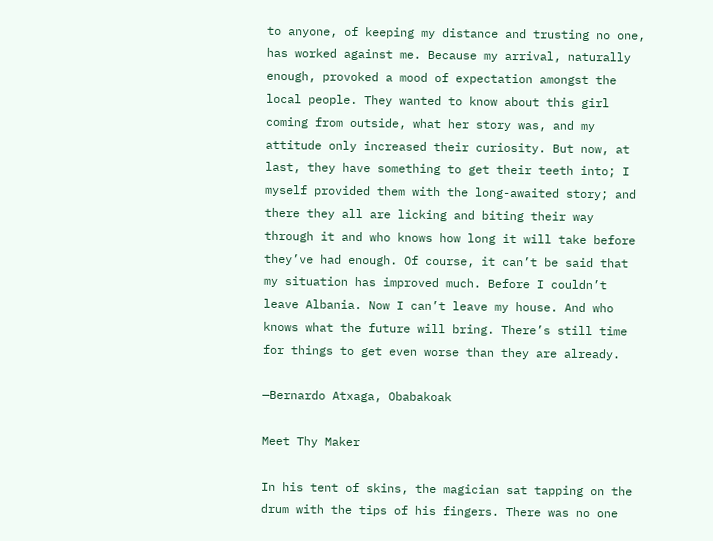to anyone, of keeping my distance and trusting no one, has worked against me. Because my arrival, naturally enough, provoked a mood of expectation amongst the local people. They wanted to know about this girl coming from outside, what her story was, and my attitude only increased their curiosity. But now, at last, they have something to get their teeth into; I myself provided them with the long-awaited story; and there they all are licking and biting their way through it and who knows how long it will take before they’ve had enough. Of course, it can’t be said that my situation has improved much. Before I couldn’t leave Albania. Now I can’t leave my house. And who knows what the future will bring. There’s still time for things to get even worse than they are already.

—Bernardo Atxaga, Obabakoak

Meet Thy Maker

In his tent of skins, the magician sat tapping on the drum with the tips of his fingers. There was no one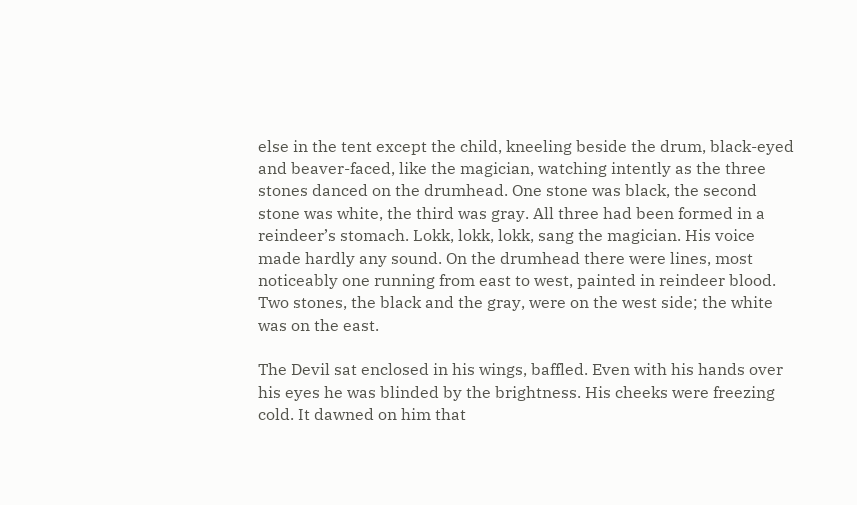else in the tent except the child, kneeling beside the drum, black-eyed and beaver-faced, like the magician, watching intently as the three stones danced on the drumhead. One stone was black, the second stone was white, the third was gray. All three had been formed in a reindeer’s stomach. Lokk, lokk, lokk, sang the magician. His voice made hardly any sound. On the drumhead there were lines, most noticeably one running from east to west, painted in reindeer blood. Two stones, the black and the gray, were on the west side; the white was on the east.

The Devil sat enclosed in his wings, baffled. Even with his hands over his eyes he was blinded by the brightness. His cheeks were freezing cold. It dawned on him that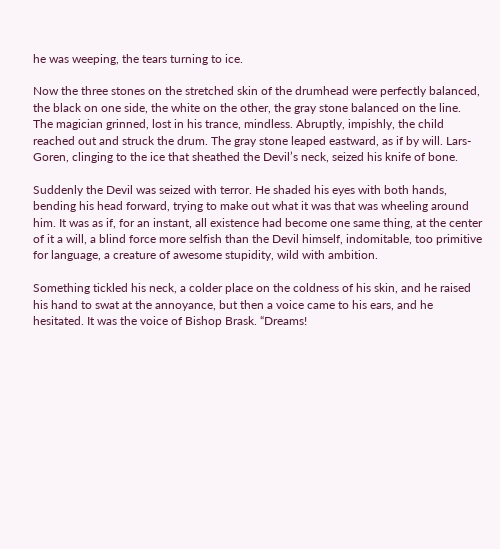he was weeping, the tears turning to ice.

Now the three stones on the stretched skin of the drumhead were perfectly balanced, the black on one side, the white on the other, the gray stone balanced on the line. The magician grinned, lost in his trance, mindless. Abruptly, impishly, the child reached out and struck the drum. The gray stone leaped eastward, as if by will. Lars-Goren, clinging to the ice that sheathed the Devil’s neck, seized his knife of bone.

Suddenly the Devil was seized with terror. He shaded his eyes with both hands, bending his head forward, trying to make out what it was that was wheeling around him. It was as if, for an instant, all existence had become one same thing, at the center of it a will, a blind force more selfish than the Devil himself, indomitable, too primitive for language, a creature of awesome stupidity, wild with ambition.

Something tickled his neck, a colder place on the coldness of his skin, and he raised his hand to swat at the annoyance, but then a voice came to his ears, and he hesitated. It was the voice of Bishop Brask. “Dreams!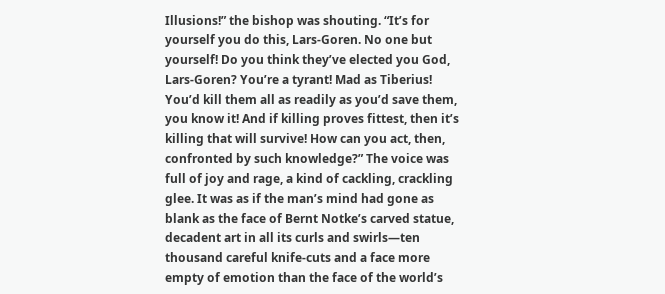Illusions!” the bishop was shouting. “It’s for yourself you do this, Lars-Goren. No one but yourself! Do you think they’ve elected you God, Lars-Goren? You’re a tyrant! Mad as Tiberius! You’d kill them all as readily as you’d save them, you know it! And if killing proves fittest, then it’s killing that will survive! How can you act, then, confronted by such knowledge?” The voice was full of joy and rage, a kind of cackling, crackling glee. It was as if the man’s mind had gone as blank as the face of Bernt Notke’s carved statue, decadent art in all its curls and swirls—ten thousand careful knife-cuts and a face more empty of emotion than the face of the world’s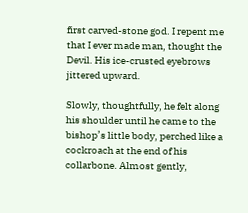first carved-stone god. I repent me that I ever made man, thought the Devil. His ice-crusted eyebrows jittered upward.

Slowly, thoughtfully, he felt along his shoulder until he came to the bishop’s little body, perched like a cockroach at the end of his collarbone. Almost gently,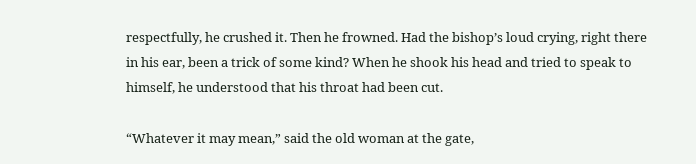respectfully, he crushed it. Then he frowned. Had the bishop’s loud crying, right there in his ear, been a trick of some kind? When he shook his head and tried to speak to himself, he understood that his throat had been cut.

“Whatever it may mean,” said the old woman at the gate,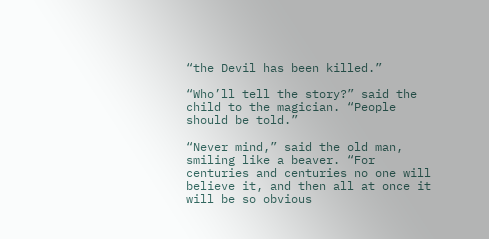“the Devil has been killed.”

“Who’ll tell the story?” said the child to the magician. “People should be told.”

“Never mind,” said the old man, smiling like a beaver. “For centuries and centuries no one will believe it, and then all at once it will be so obvious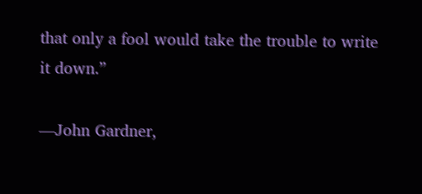that only a fool would take the trouble to write it down.”

—John Gardner,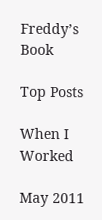Freddy’s Book

Top Posts

When I Worked

May 2011